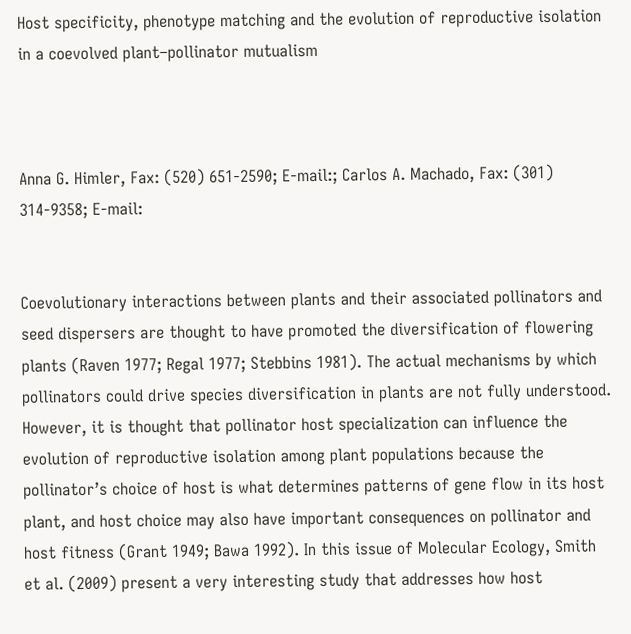Host specificity, phenotype matching and the evolution of reproductive isolation in a coevolved plant–pollinator mutualism



Anna G. Himler, Fax: (520) 651-2590; E-mail:; Carlos A. Machado, Fax: (301) 314-9358; E-mail:


Coevolutionary interactions between plants and their associated pollinators and seed dispersers are thought to have promoted the diversification of flowering plants (Raven 1977; Regal 1977; Stebbins 1981). The actual mechanisms by which pollinators could drive species diversification in plants are not fully understood. However, it is thought that pollinator host specialization can influence the evolution of reproductive isolation among plant populations because the pollinator’s choice of host is what determines patterns of gene flow in its host plant, and host choice may also have important consequences on pollinator and host fitness (Grant 1949; Bawa 1992). In this issue of Molecular Ecology, Smith et al. (2009) present a very interesting study that addresses how host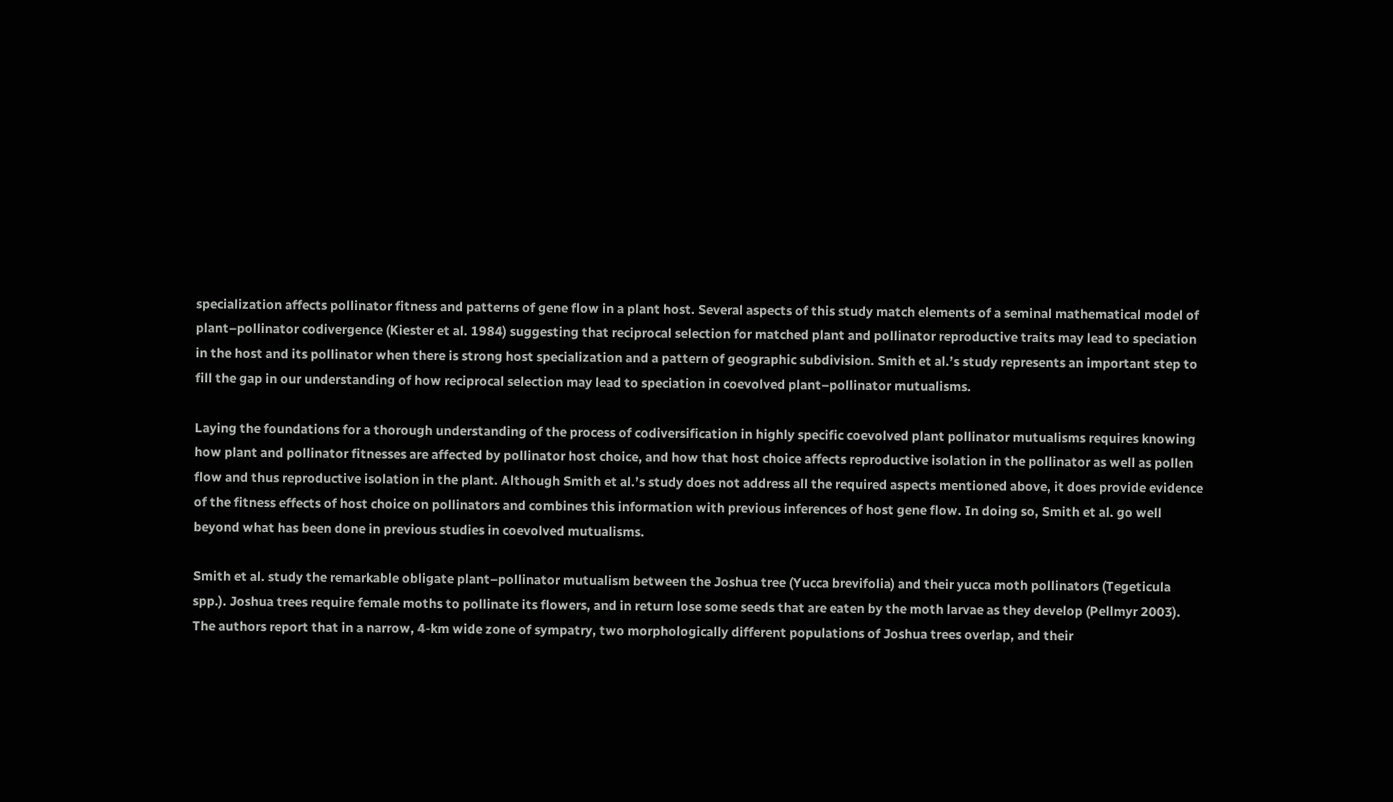specialization affects pollinator fitness and patterns of gene flow in a plant host. Several aspects of this study match elements of a seminal mathematical model of plant–pollinator codivergence (Kiester et al. 1984) suggesting that reciprocal selection for matched plant and pollinator reproductive traits may lead to speciation in the host and its pollinator when there is strong host specialization and a pattern of geographic subdivision. Smith et al.’s study represents an important step to fill the gap in our understanding of how reciprocal selection may lead to speciation in coevolved plant–pollinator mutualisms.

Laying the foundations for a thorough understanding of the process of codiversification in highly specific coevolved plant pollinator mutualisms requires knowing how plant and pollinator fitnesses are affected by pollinator host choice, and how that host choice affects reproductive isolation in the pollinator as well as pollen flow and thus reproductive isolation in the plant. Although Smith et al.’s study does not address all the required aspects mentioned above, it does provide evidence of the fitness effects of host choice on pollinators and combines this information with previous inferences of host gene flow. In doing so, Smith et al. go well beyond what has been done in previous studies in coevolved mutualisms.

Smith et al. study the remarkable obligate plant–pollinator mutualism between the Joshua tree (Yucca brevifolia) and their yucca moth pollinators (Tegeticula spp.). Joshua trees require female moths to pollinate its flowers, and in return lose some seeds that are eaten by the moth larvae as they develop (Pellmyr 2003). The authors report that in a narrow, 4-km wide zone of sympatry, two morphologically different populations of Joshua trees overlap, and their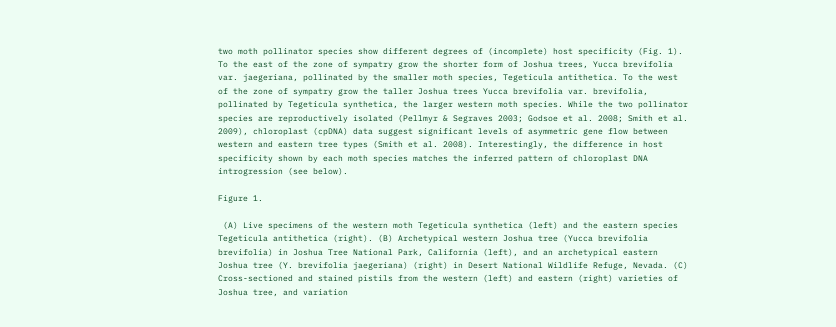two moth pollinator species show different degrees of (incomplete) host specificity (Fig. 1). To the east of the zone of sympatry grow the shorter form of Joshua trees, Yucca brevifolia var. jaegeriana, pollinated by the smaller moth species, Tegeticula antithetica. To the west of the zone of sympatry grow the taller Joshua trees Yucca brevifolia var. brevifolia, pollinated by Tegeticula synthetica, the larger western moth species. While the two pollinator species are reproductively isolated (Pellmyr & Segraves 2003; Godsoe et al. 2008; Smith et al. 2009), chloroplast (cpDNA) data suggest significant levels of asymmetric gene flow between western and eastern tree types (Smith et al. 2008). Interestingly, the difference in host specificity shown by each moth species matches the inferred pattern of chloroplast DNA introgression (see below).

Figure 1.

 (A) Live specimens of the western moth Tegeticula synthetica (left) and the eastern species Tegeticula antithetica (right). (B) Archetypical western Joshua tree (Yucca brevifolia brevifolia) in Joshua Tree National Park, California (left), and an archetypical eastern Joshua tree (Y. brevifolia jaegeriana) (right) in Desert National Wildlife Refuge, Nevada. (C) Cross-sectioned and stained pistils from the western (left) and eastern (right) varieties of Joshua tree, and variation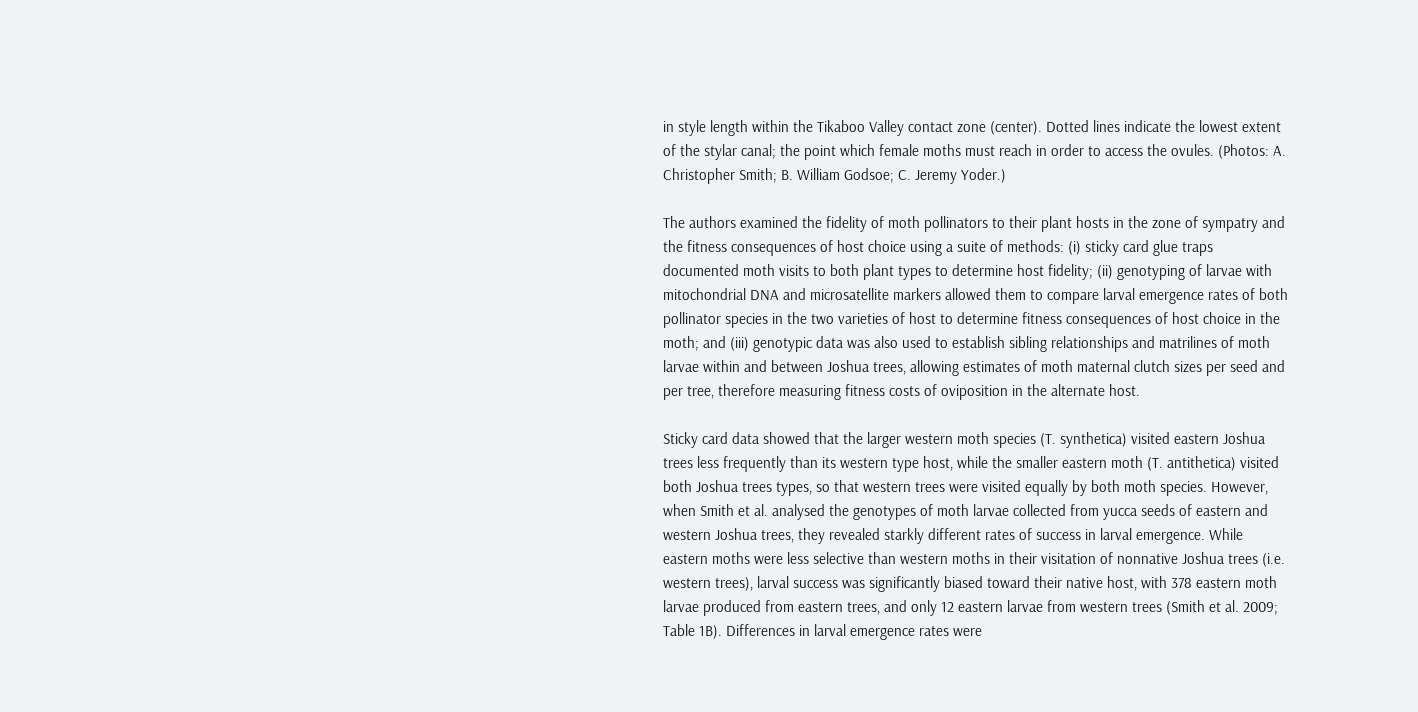in style length within the Tikaboo Valley contact zone (center). Dotted lines indicate the lowest extent of the stylar canal; the point which female moths must reach in order to access the ovules. (Photos: A. Christopher Smith; B. William Godsoe; C. Jeremy Yoder.)

The authors examined the fidelity of moth pollinators to their plant hosts in the zone of sympatry and the fitness consequences of host choice using a suite of methods: (i) sticky card glue traps documented moth visits to both plant types to determine host fidelity; (ii) genotyping of larvae with mitochondrial DNA and microsatellite markers allowed them to compare larval emergence rates of both pollinator species in the two varieties of host to determine fitness consequences of host choice in the moth; and (iii) genotypic data was also used to establish sibling relationships and matrilines of moth larvae within and between Joshua trees, allowing estimates of moth maternal clutch sizes per seed and per tree, therefore measuring fitness costs of oviposition in the alternate host.

Sticky card data showed that the larger western moth species (T. synthetica) visited eastern Joshua trees less frequently than its western type host, while the smaller eastern moth (T. antithetica) visited both Joshua trees types, so that western trees were visited equally by both moth species. However, when Smith et al. analysed the genotypes of moth larvae collected from yucca seeds of eastern and western Joshua trees, they revealed starkly different rates of success in larval emergence. While eastern moths were less selective than western moths in their visitation of nonnative Joshua trees (i.e. western trees), larval success was significantly biased toward their native host, with 378 eastern moth larvae produced from eastern trees, and only 12 eastern larvae from western trees (Smith et al. 2009; Table 1B). Differences in larval emergence rates were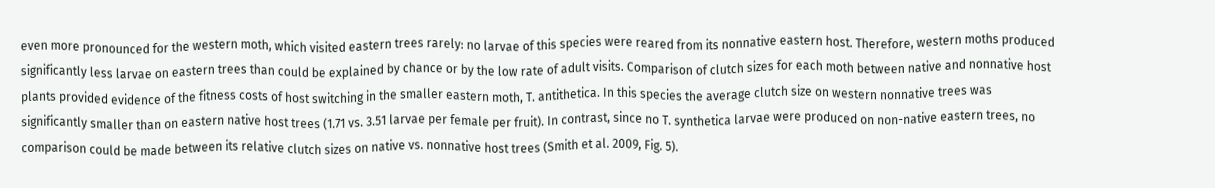even more pronounced for the western moth, which visited eastern trees rarely: no larvae of this species were reared from its nonnative eastern host. Therefore, western moths produced significantly less larvae on eastern trees than could be explained by chance or by the low rate of adult visits. Comparison of clutch sizes for each moth between native and nonnative host plants provided evidence of the fitness costs of host switching in the smaller eastern moth, T. antithetica. In this species the average clutch size on western nonnative trees was significantly smaller than on eastern native host trees (1.71 vs. 3.51 larvae per female per fruit). In contrast, since no T. synthetica larvae were produced on non-native eastern trees, no comparison could be made between its relative clutch sizes on native vs. nonnative host trees (Smith et al. 2009, Fig. 5).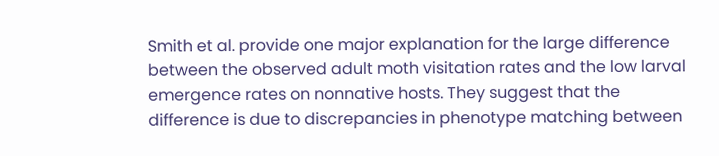Smith et al. provide one major explanation for the large difference between the observed adult moth visitation rates and the low larval emergence rates on nonnative hosts. They suggest that the difference is due to discrepancies in phenotype matching between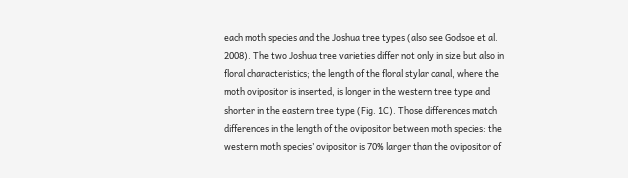each moth species and the Joshua tree types (also see Godsoe et al. 2008). The two Joshua tree varieties differ not only in size but also in floral characteristics; the length of the floral stylar canal, where the moth ovipositor is inserted, is longer in the western tree type and shorter in the eastern tree type (Fig. 1C). Those differences match differences in the length of the ovipositor between moth species: the western moth species’ ovipositor is 70% larger than the ovipositor of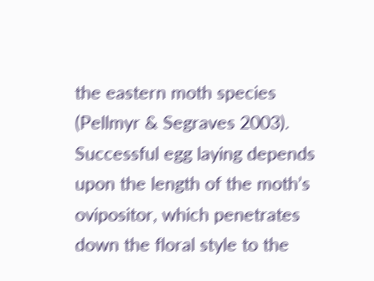the eastern moth species (Pellmyr & Segraves 2003). Successful egg laying depends upon the length of the moth’s ovipositor, which penetrates down the floral style to the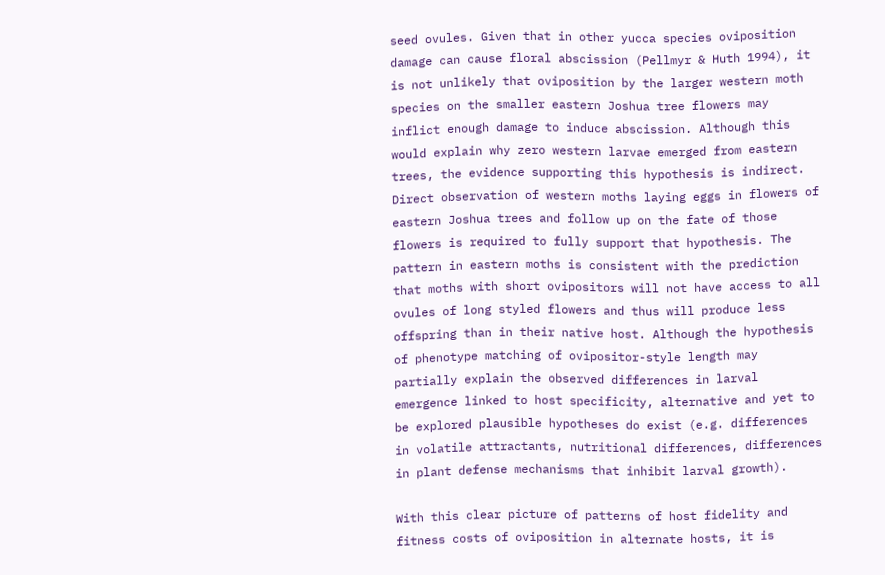seed ovules. Given that in other yucca species oviposition damage can cause floral abscission (Pellmyr & Huth 1994), it is not unlikely that oviposition by the larger western moth species on the smaller eastern Joshua tree flowers may inflict enough damage to induce abscission. Although this would explain why zero western larvae emerged from eastern trees, the evidence supporting this hypothesis is indirect. Direct observation of western moths laying eggs in flowers of eastern Joshua trees and follow up on the fate of those flowers is required to fully support that hypothesis. The pattern in eastern moths is consistent with the prediction that moths with short ovipositors will not have access to all ovules of long styled flowers and thus will produce less offspring than in their native host. Although the hypothesis of phenotype matching of ovipositor-style length may partially explain the observed differences in larval emergence linked to host specificity, alternative and yet to be explored plausible hypotheses do exist (e.g. differences in volatile attractants, nutritional differences, differences in plant defense mechanisms that inhibit larval growth).

With this clear picture of patterns of host fidelity and fitness costs of oviposition in alternate hosts, it is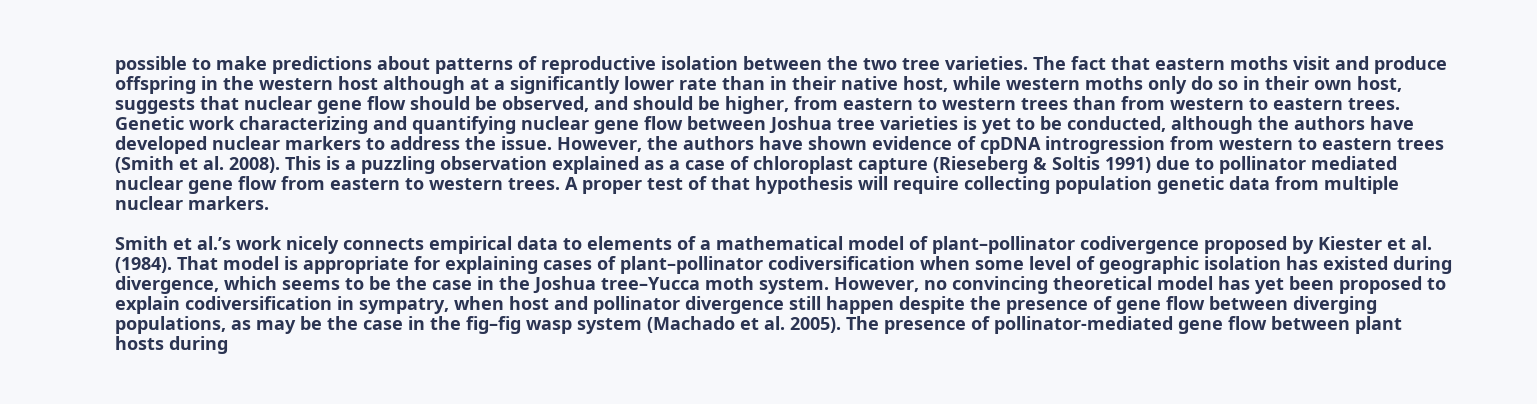possible to make predictions about patterns of reproductive isolation between the two tree varieties. The fact that eastern moths visit and produce offspring in the western host although at a significantly lower rate than in their native host, while western moths only do so in their own host, suggests that nuclear gene flow should be observed, and should be higher, from eastern to western trees than from western to eastern trees. Genetic work characterizing and quantifying nuclear gene flow between Joshua tree varieties is yet to be conducted, although the authors have developed nuclear markers to address the issue. However, the authors have shown evidence of cpDNA introgression from western to eastern trees (Smith et al. 2008). This is a puzzling observation explained as a case of chloroplast capture (Rieseberg & Soltis 1991) due to pollinator mediated nuclear gene flow from eastern to western trees. A proper test of that hypothesis will require collecting population genetic data from multiple nuclear markers.

Smith et al.’s work nicely connects empirical data to elements of a mathematical model of plant–pollinator codivergence proposed by Kiester et al. (1984). That model is appropriate for explaining cases of plant–pollinator codiversification when some level of geographic isolation has existed during divergence, which seems to be the case in the Joshua tree–Yucca moth system. However, no convincing theoretical model has yet been proposed to explain codiversification in sympatry, when host and pollinator divergence still happen despite the presence of gene flow between diverging populations, as may be the case in the fig–fig wasp system (Machado et al. 2005). The presence of pollinator-mediated gene flow between plant hosts during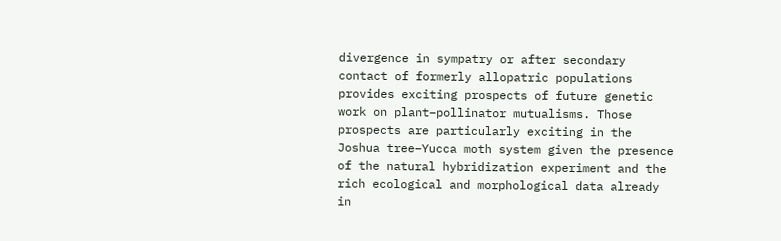divergence in sympatry or after secondary contact of formerly allopatric populations provides exciting prospects of future genetic work on plant–pollinator mutualisms. Those prospects are particularly exciting in the Joshua tree–Yucca moth system given the presence of the natural hybridization experiment and the rich ecological and morphological data already in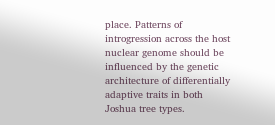place. Patterns of introgression across the host nuclear genome should be influenced by the genetic architecture of differentially adaptive traits in both Joshua tree types.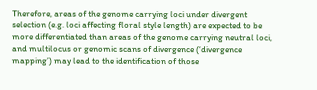Therefore, areas of the genome carrying loci under divergent selection (e.g. loci affecting floral style length) are expected to be more differentiated than areas of the genome carrying neutral loci, and multilocus or genomic scans of divergence (‘divergence mapping’) may lead to the identification of those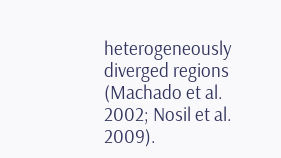heterogeneously diverged regions (Machado et al. 2002; Nosil et al. 2009).